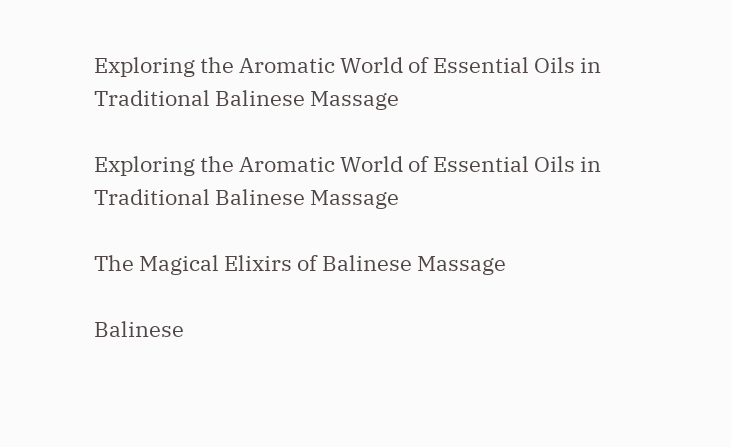Exploring the Aromatic World of Essential Oils in Traditional Balinese Massage

Exploring the Aromatic World of Essential Oils in Traditional Balinese Massage

The Magical Elixirs of Balinese Massage

Balinese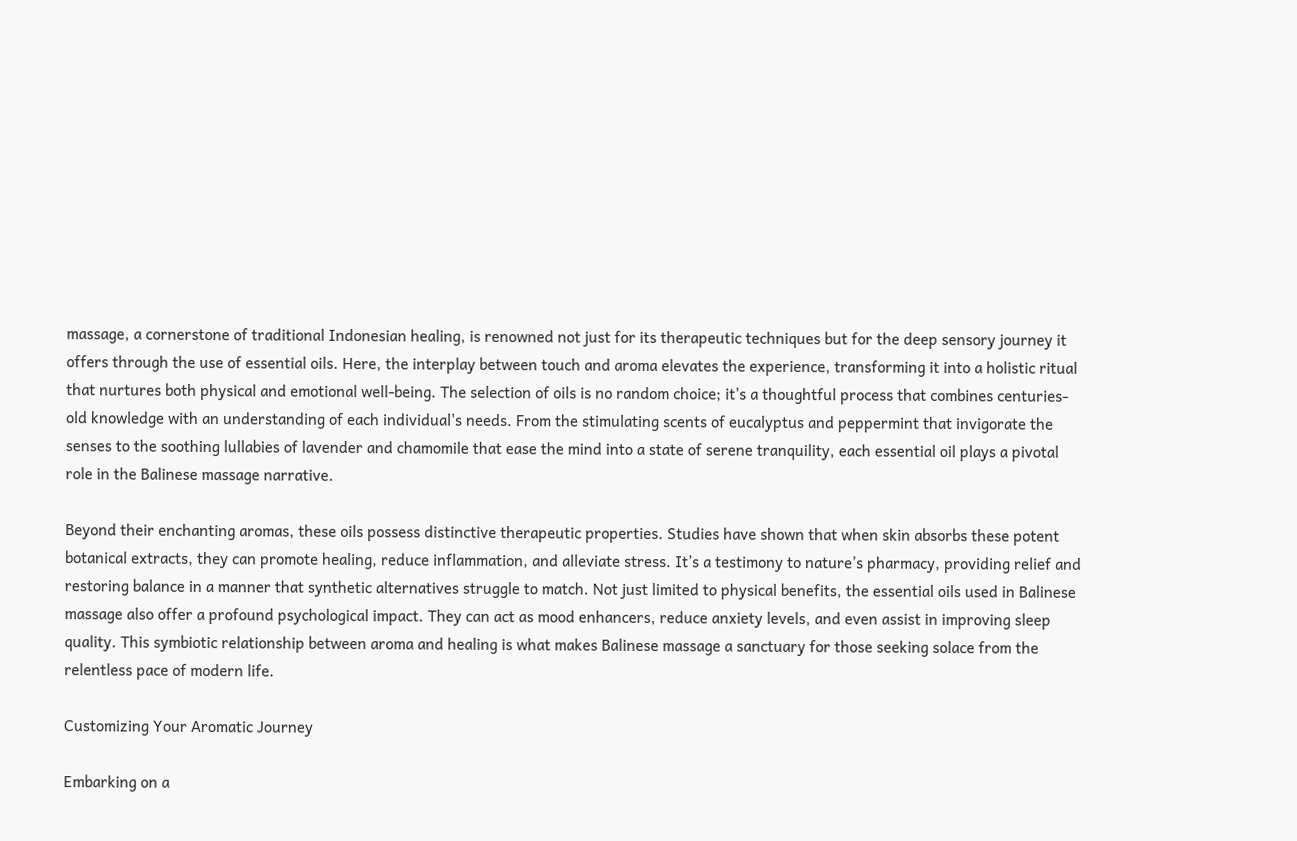massage, a cornerstone of traditional Indonesian healing, is renowned not just for its therapeutic techniques but for the deep sensory journey it offers through the use of essential oils. Here, the interplay between touch and aroma elevates the experience, transforming it into a holistic ritual that nurtures both physical and emotional well-being. The selection of oils is no random choice; it's a thoughtful process that combines centuries-old knowledge with an understanding of each individual's needs. From the stimulating scents of eucalyptus and peppermint that invigorate the senses to the soothing lullabies of lavender and chamomile that ease the mind into a state of serene tranquility, each essential oil plays a pivotal role in the Balinese massage narrative.

Beyond their enchanting aromas, these oils possess distinctive therapeutic properties. Studies have shown that when skin absorbs these potent botanical extracts, they can promote healing, reduce inflammation, and alleviate stress. It’s a testimony to nature’s pharmacy, providing relief and restoring balance in a manner that synthetic alternatives struggle to match. Not just limited to physical benefits, the essential oils used in Balinese massage also offer a profound psychological impact. They can act as mood enhancers, reduce anxiety levels, and even assist in improving sleep quality. This symbiotic relationship between aroma and healing is what makes Balinese massage a sanctuary for those seeking solace from the relentless pace of modern life.

Customizing Your Aromatic Journey

Embarking on a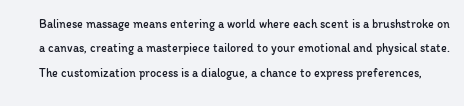Balinese massage means entering a world where each scent is a brushstroke on a canvas, creating a masterpiece tailored to your emotional and physical state. The customization process is a dialogue, a chance to express preferences,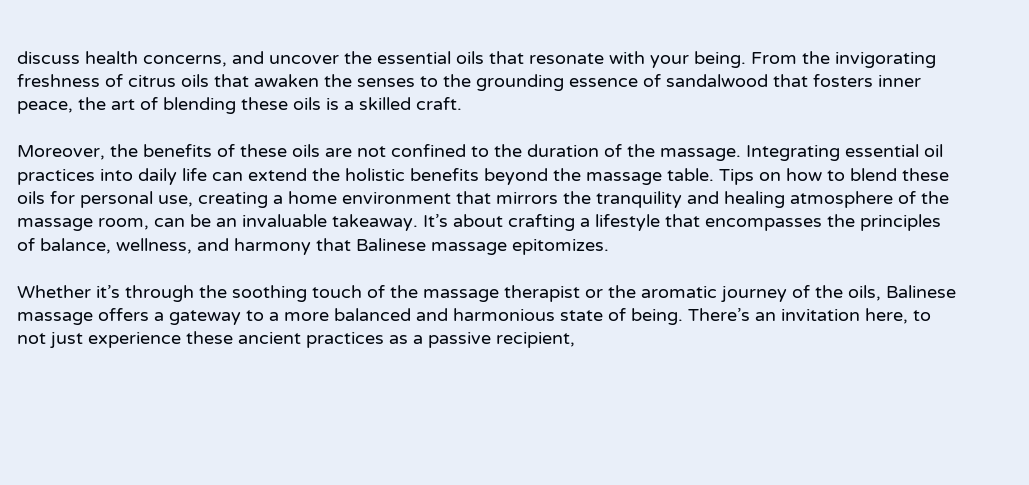discuss health concerns, and uncover the essential oils that resonate with your being. From the invigorating freshness of citrus oils that awaken the senses to the grounding essence of sandalwood that fosters inner peace, the art of blending these oils is a skilled craft.

Moreover, the benefits of these oils are not confined to the duration of the massage. Integrating essential oil practices into daily life can extend the holistic benefits beyond the massage table. Tips on how to blend these oils for personal use, creating a home environment that mirrors the tranquility and healing atmosphere of the massage room, can be an invaluable takeaway. It’s about crafting a lifestyle that encompasses the principles of balance, wellness, and harmony that Balinese massage epitomizes.

Whether it’s through the soothing touch of the massage therapist or the aromatic journey of the oils, Balinese massage offers a gateway to a more balanced and harmonious state of being. There’s an invitation here, to not just experience these ancient practices as a passive recipient,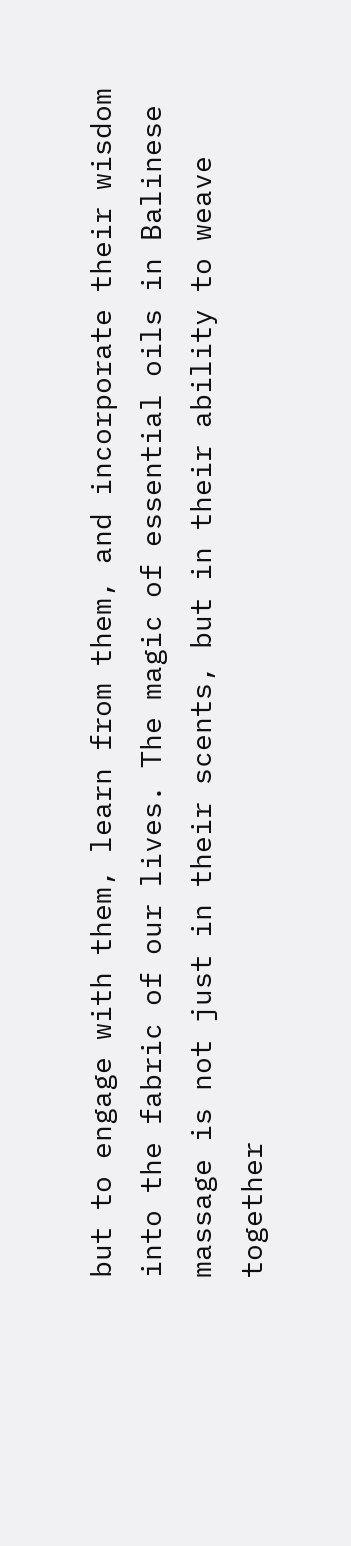but to engage with them, learn from them, and incorporate their wisdom into the fabric of our lives. The magic of essential oils in Balinese massage is not just in their scents, but in their ability to weave together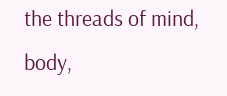the threads of mind, body,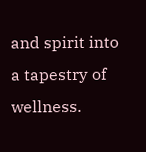and spirit into a tapestry of wellness.